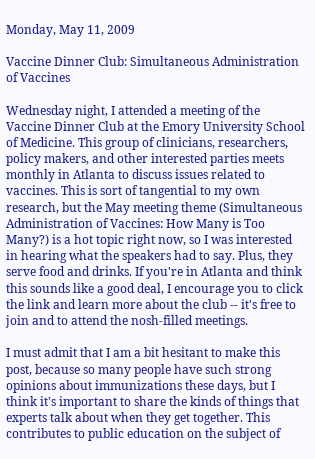Monday, May 11, 2009

Vaccine Dinner Club: Simultaneous Administration of Vaccines

Wednesday night, I attended a meeting of the Vaccine Dinner Club at the Emory University School of Medicine. This group of clinicians, researchers, policy makers, and other interested parties meets monthly in Atlanta to discuss issues related to vaccines. This is sort of tangential to my own research, but the May meeting theme (Simultaneous Administration of Vaccines: How Many is Too Many?) is a hot topic right now, so I was interested in hearing what the speakers had to say. Plus, they serve food and drinks. If you're in Atlanta and think this sounds like a good deal, I encourage you to click the link and learn more about the club -- it's free to join and to attend the nosh-filled meetings.

I must admit that I am a bit hesitant to make this post, because so many people have such strong opinions about immunizations these days, but I think it's important to share the kinds of things that experts talk about when they get together. This contributes to public education on the subject of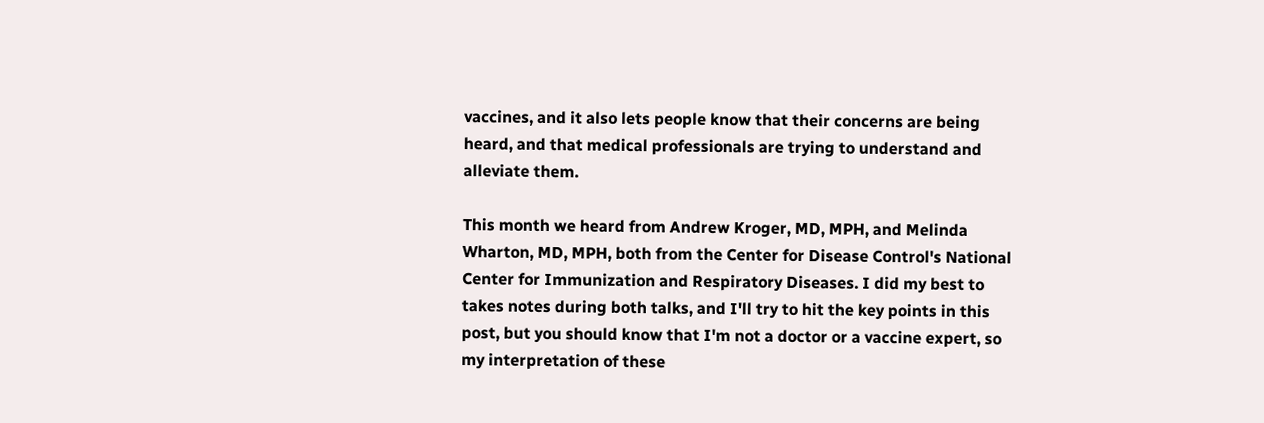vaccines, and it also lets people know that their concerns are being heard, and that medical professionals are trying to understand and alleviate them.

This month we heard from Andrew Kroger, MD, MPH, and Melinda Wharton, MD, MPH, both from the Center for Disease Control's National Center for Immunization and Respiratory Diseases. I did my best to takes notes during both talks, and I'll try to hit the key points in this post, but you should know that I'm not a doctor or a vaccine expert, so my interpretation of these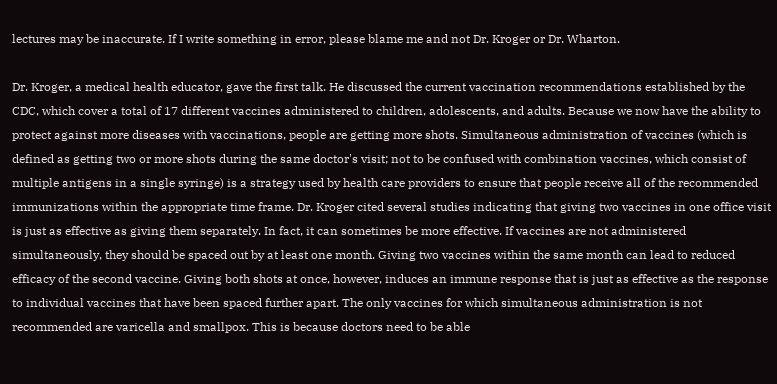lectures may be inaccurate. If I write something in error, please blame me and not Dr. Kroger or Dr. Wharton.

Dr. Kroger, a medical health educator, gave the first talk. He discussed the current vaccination recommendations established by the CDC, which cover a total of 17 different vaccines administered to children, adolescents, and adults. Because we now have the ability to protect against more diseases with vaccinations, people are getting more shots. Simultaneous administration of vaccines (which is defined as getting two or more shots during the same doctor's visit; not to be confused with combination vaccines, which consist of multiple antigens in a single syringe) is a strategy used by health care providers to ensure that people receive all of the recommended immunizations within the appropriate time frame. Dr. Kroger cited several studies indicating that giving two vaccines in one office visit is just as effective as giving them separately. In fact, it can sometimes be more effective. If vaccines are not administered simultaneously, they should be spaced out by at least one month. Giving two vaccines within the same month can lead to reduced efficacy of the second vaccine. Giving both shots at once, however, induces an immune response that is just as effective as the response to individual vaccines that have been spaced further apart. The only vaccines for which simultaneous administration is not recommended are varicella and smallpox. This is because doctors need to be able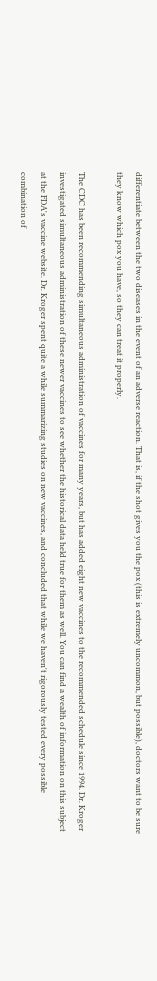differentiate between the two diseases in the event of an adverse reaction. That is, if the shot gives you the pox (this is extremely uncommon, but possible), doctors want to be sure they know which pox you have, so they can treat it properly.

The CDC has been recommending simultaneous administration of vaccines for many years, but has added eight new vaccines to the recommended schedule since 1994. Dr. Kroger investigated simultaneous administration of these newer vaccines to see whether the historical data held true for them as well. You can find a wealth of information on this subject at the FDA's vaccine website. Dr. Kroger spent quite a while summarizing studies on new vaccines, and concluded that while we haven't rigorously tested every possible combination of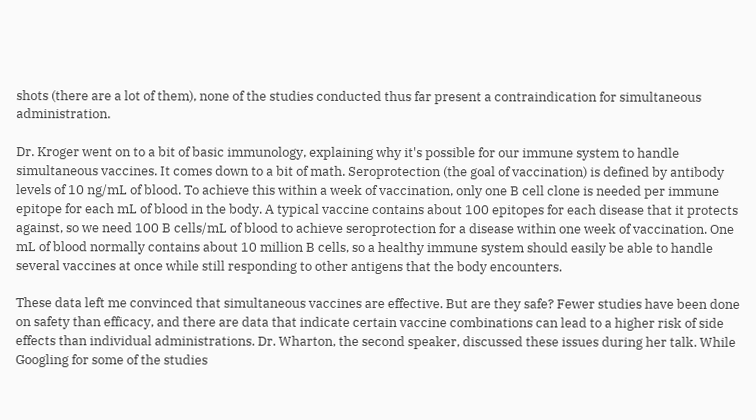shots (there are a lot of them), none of the studies conducted thus far present a contraindication for simultaneous administration.

Dr. Kroger went on to a bit of basic immunology, explaining why it's possible for our immune system to handle simultaneous vaccines. It comes down to a bit of math. Seroprotection (the goal of vaccination) is defined by antibody levels of 10 ng/mL of blood. To achieve this within a week of vaccination, only one B cell clone is needed per immune epitope for each mL of blood in the body. A typical vaccine contains about 100 epitopes for each disease that it protects against, so we need 100 B cells/mL of blood to achieve seroprotection for a disease within one week of vaccination. One mL of blood normally contains about 10 million B cells, so a healthy immune system should easily be able to handle several vaccines at once while still responding to other antigens that the body encounters.

These data left me convinced that simultaneous vaccines are effective. But are they safe? Fewer studies have been done on safety than efficacy, and there are data that indicate certain vaccine combinations can lead to a higher risk of side effects than individual administrations. Dr. Wharton, the second speaker, discussed these issues during her talk. While Googling for some of the studies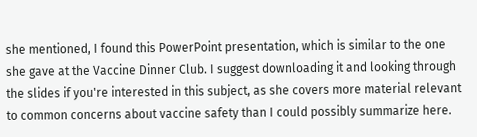she mentioned, I found this PowerPoint presentation, which is similar to the one she gave at the Vaccine Dinner Club. I suggest downloading it and looking through the slides if you're interested in this subject, as she covers more material relevant to common concerns about vaccine safety than I could possibly summarize here.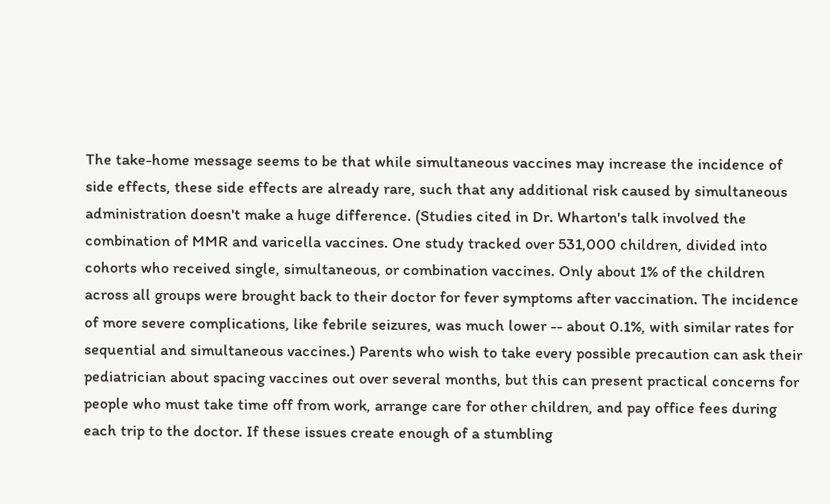The take-home message seems to be that while simultaneous vaccines may increase the incidence of side effects, these side effects are already rare, such that any additional risk caused by simultaneous administration doesn't make a huge difference. (Studies cited in Dr. Wharton's talk involved the combination of MMR and varicella vaccines. One study tracked over 531,000 children, divided into cohorts who received single, simultaneous, or combination vaccines. Only about 1% of the children across all groups were brought back to their doctor for fever symptoms after vaccination. The incidence of more severe complications, like febrile seizures, was much lower -- about 0.1%, with similar rates for sequential and simultaneous vaccines.) Parents who wish to take every possible precaution can ask their pediatrician about spacing vaccines out over several months, but this can present practical concerns for people who must take time off from work, arrange care for other children, and pay office fees during each trip to the doctor. If these issues create enough of a stumbling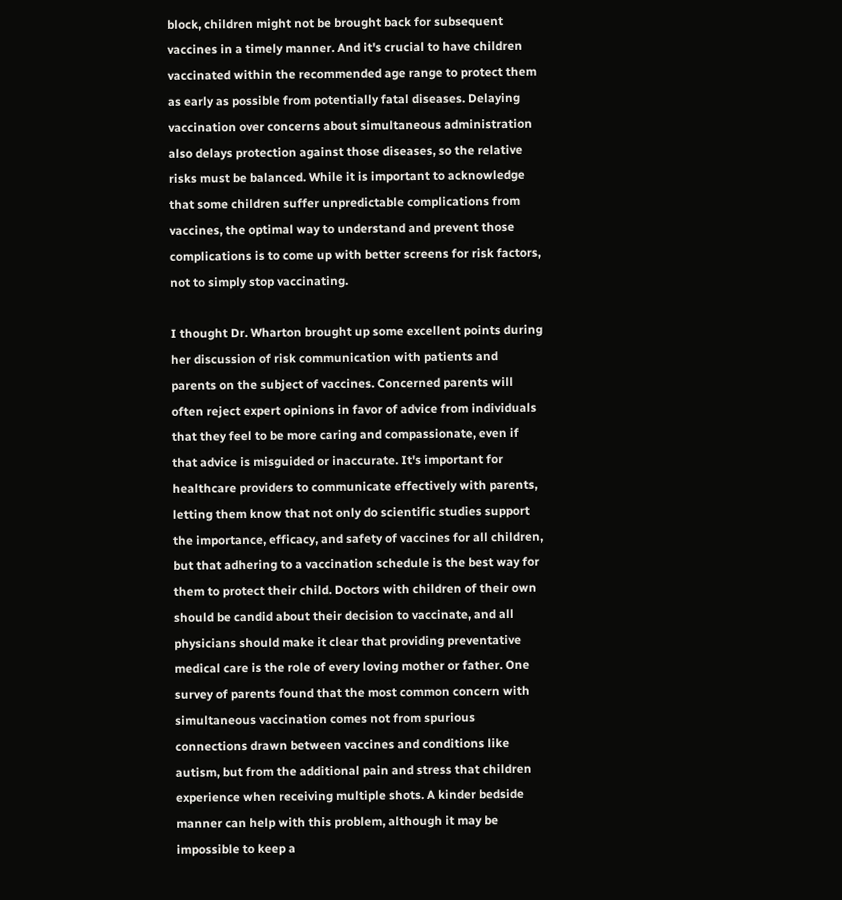block, children might not be brought back for subsequent vaccines in a timely manner. And it's crucial to have children vaccinated within the recommended age range to protect them as early as possible from potentially fatal diseases. Delaying vaccination over concerns about simultaneous administration also delays protection against those diseases, so the relative risks must be balanced. While it is important to acknowledge that some children suffer unpredictable complications from vaccines, the optimal way to understand and prevent those complications is to come up with better screens for risk factors, not to simply stop vaccinating.

I thought Dr. Wharton brought up some excellent points during her discussion of risk communication with patients and parents on the subject of vaccines. Concerned parents will often reject expert opinions in favor of advice from individuals that they feel to be more caring and compassionate, even if that advice is misguided or inaccurate. It's important for healthcare providers to communicate effectively with parents, letting them know that not only do scientific studies support the importance, efficacy, and safety of vaccines for all children, but that adhering to a vaccination schedule is the best way for them to protect their child. Doctors with children of their own should be candid about their decision to vaccinate, and all physicians should make it clear that providing preventative medical care is the role of every loving mother or father. One survey of parents found that the most common concern with simultaneous vaccination comes not from spurious connections drawn between vaccines and conditions like autism, but from the additional pain and stress that children experience when receiving multiple shots. A kinder bedside manner can help with this problem, although it may be impossible to keep a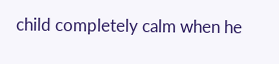child completely calm when he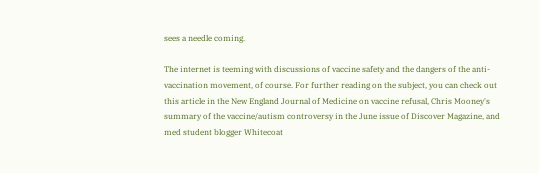sees a needle coming.

The internet is teeming with discussions of vaccine safety and the dangers of the anti-vaccination movement, of course. For further reading on the subject, you can check out this article in the New England Journal of Medicine on vaccine refusal, Chris Mooney's summary of the vaccine/autism controversy in the June issue of Discover Magazine, and med student blogger Whitecoat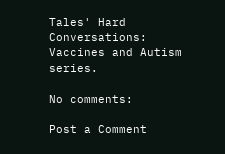Tales' Hard Conversations: Vaccines and Autism series.

No comments:

Post a Comment